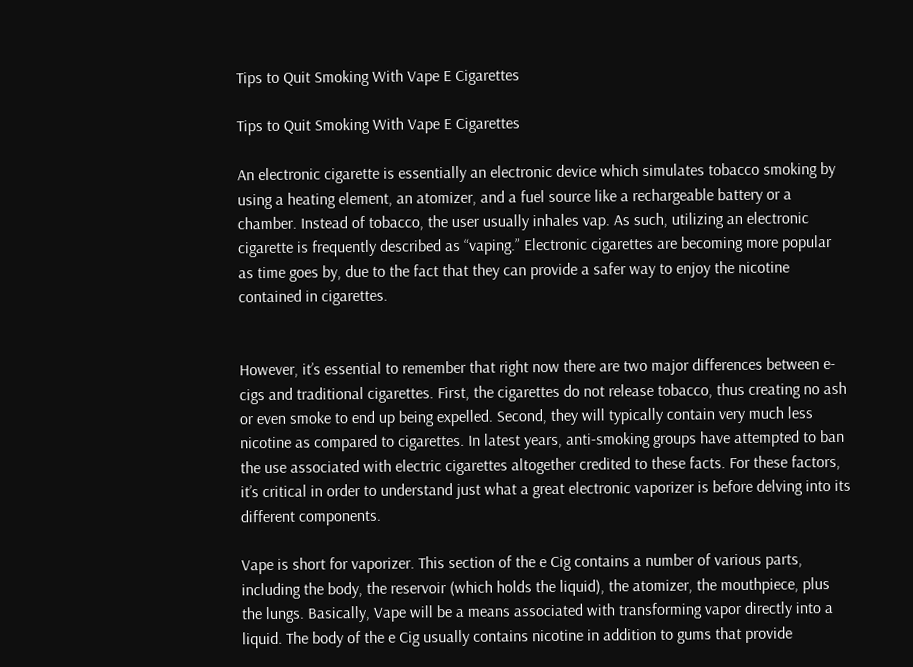Tips to Quit Smoking With Vape E Cigarettes

Tips to Quit Smoking With Vape E Cigarettes

An electronic cigarette is essentially an electronic device which simulates tobacco smoking by using a heating element, an atomizer, and a fuel source like a rechargeable battery or a chamber. Instead of tobacco, the user usually inhales vap. As such, utilizing an electronic cigarette is frequently described as “vaping.” Electronic cigarettes are becoming more popular as time goes by, due to the fact that they can provide a safer way to enjoy the nicotine contained in cigarettes.


However, it’s essential to remember that right now there are two major differences between e-cigs and traditional cigarettes. First, the cigarettes do not release tobacco, thus creating no ash or even smoke to end up being expelled. Second, they will typically contain very much less nicotine as compared to cigarettes. In latest years, anti-smoking groups have attempted to ban the use associated with electric cigarettes altogether credited to these facts. For these factors, it’s critical in order to understand just what a great electronic vaporizer is before delving into its different components.

Vape is short for vaporizer. This section of the e Cig contains a number of various parts, including the body, the reservoir (which holds the liquid), the atomizer, the mouthpiece, plus the lungs. Basically, Vape will be a means associated with transforming vapor directly into a liquid. The body of the e Cig usually contains nicotine in addition to gums that provide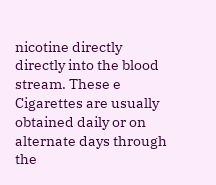nicotine directly directly into the blood stream. These e Cigarettes are usually obtained daily or on alternate days through the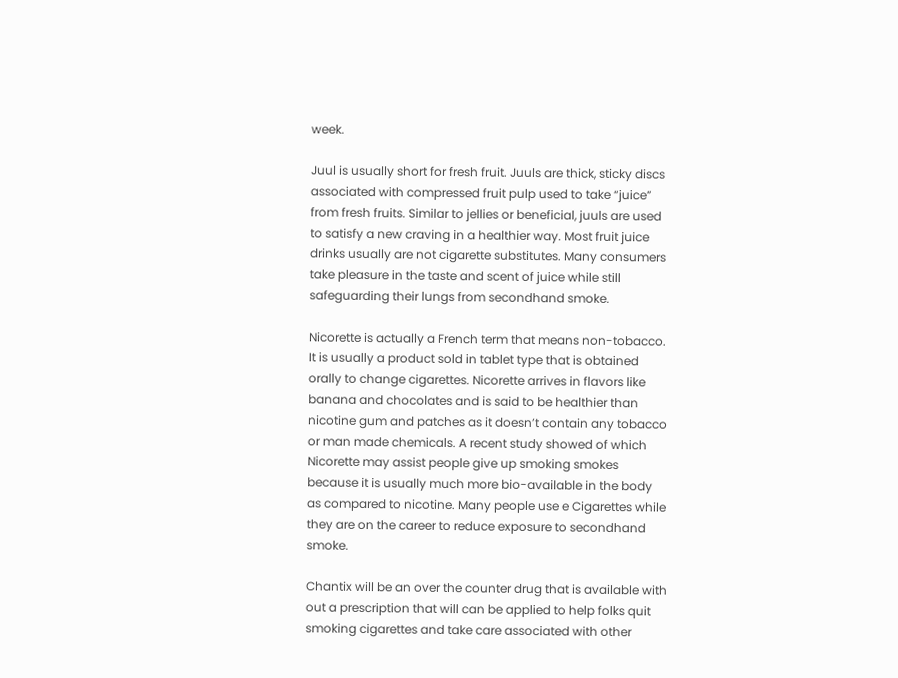week.

Juul is usually short for fresh fruit. Juuls are thick, sticky discs associated with compressed fruit pulp used to take “juice” from fresh fruits. Similar to jellies or beneficial, juuls are used to satisfy a new craving in a healthier way. Most fruit juice drinks usually are not cigarette substitutes. Many consumers take pleasure in the taste and scent of juice while still safeguarding their lungs from secondhand smoke.

Nicorette is actually a French term that means non-tobacco. It is usually a product sold in tablet type that is obtained orally to change cigarettes. Nicorette arrives in flavors like banana and chocolates and is said to be healthier than nicotine gum and patches as it doesn’t contain any tobacco or man made chemicals. A recent study showed of which Nicorette may assist people give up smoking smokes because it is usually much more bio-available in the body as compared to nicotine. Many people use e Cigarettes while they are on the career to reduce exposure to secondhand smoke.

Chantix will be an over the counter drug that is available with out a prescription that will can be applied to help folks quit smoking cigarettes and take care associated with other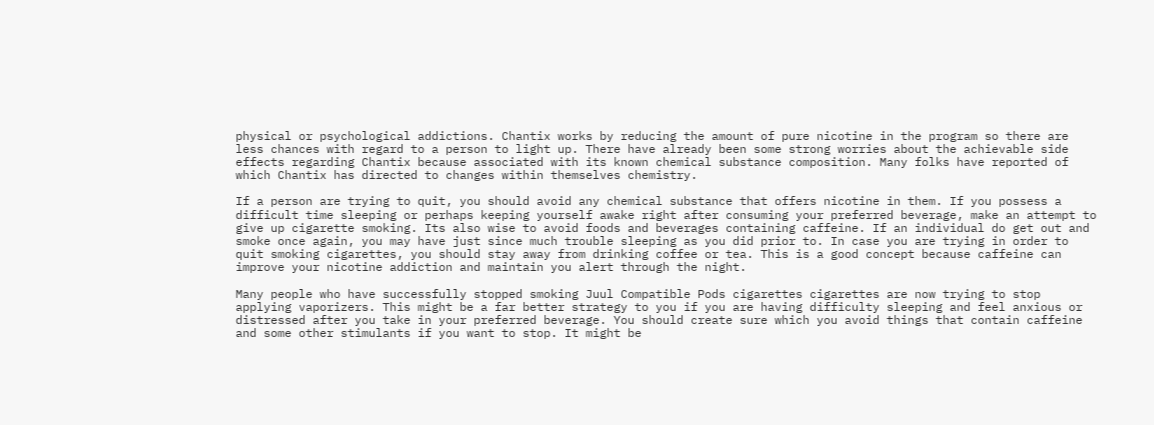physical or psychological addictions. Chantix works by reducing the amount of pure nicotine in the program so there are less chances with regard to a person to light up. There have already been some strong worries about the achievable side effects regarding Chantix because associated with its known chemical substance composition. Many folks have reported of which Chantix has directed to changes within themselves chemistry.

If a person are trying to quit, you should avoid any chemical substance that offers nicotine in them. If you possess a difficult time sleeping or perhaps keeping yourself awake right after consuming your preferred beverage, make an attempt to give up cigarette smoking. Its also wise to avoid foods and beverages containing caffeine. If an individual do get out and smoke once again, you may have just since much trouble sleeping as you did prior to. In case you are trying in order to quit smoking cigarettes, you should stay away from drinking coffee or tea. This is a good concept because caffeine can improve your nicotine addiction and maintain you alert through the night.

Many people who have successfully stopped smoking Juul Compatible Pods cigarettes cigarettes are now trying to stop applying vaporizers. This might be a far better strategy to you if you are having difficulty sleeping and feel anxious or distressed after you take in your preferred beverage. You should create sure which you avoid things that contain caffeine and some other stimulants if you want to stop. It might be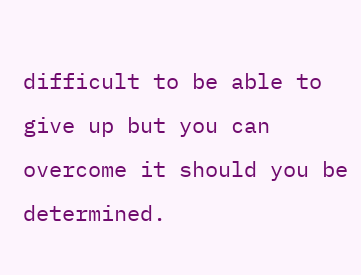difficult to be able to give up but you can overcome it should you be determined.